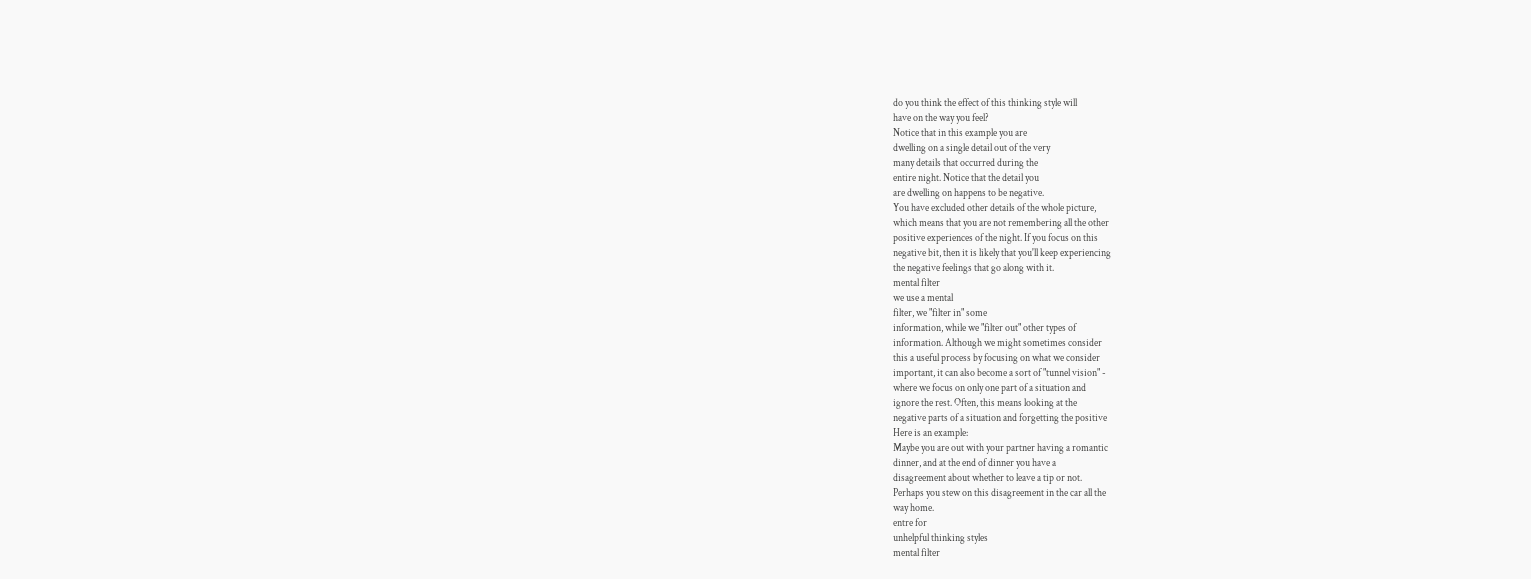do you think the effect of this thinking style will
have on the way you feel?
Notice that in this example you are
dwelling on a single detail out of the very
many details that occurred during the
entire night. Notice that the detail you
are dwelling on happens to be negative.
You have excluded other details of the whole picture,
which means that you are not remembering all the other
positive experiences of the night. If you focus on this
negative bit, then it is likely that you'll keep experiencing
the negative feelings that go along with it.
mental filter
we use a mental
filter, we "filter in" some
information, while we "filter out" other types of
information. Although we might sometimes consider
this a useful process by focusing on what we consider
important, it can also become a sort of "tunnel vision" -
where we focus on only one part of a situation and
ignore the rest. Often, this means looking at the
negative parts of a situation and forgetting the positive
Here is an example:
Maybe you are out with your partner having a romantic
dinner, and at the end of dinner you have a
disagreement about whether to leave a tip or not.
Perhaps you stew on this disagreement in the car all the
way home.
entre for
unhelpful thinking styles
mental filter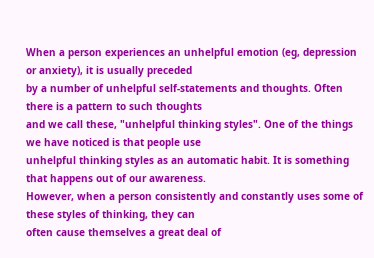When a person experiences an unhelpful emotion (eg, depression or anxiety), it is usually preceded
by a number of unhelpful self-statements and thoughts. Often there is a pattern to such thoughts
and we call these, "unhelpful thinking styles". One of the things we have noticed is that people use
unhelpful thinking styles as an automatic habit. It is something that happens out of our awareness.
However, when a person consistently and constantly uses some of these styles of thinking, they can
often cause themselves a great deal of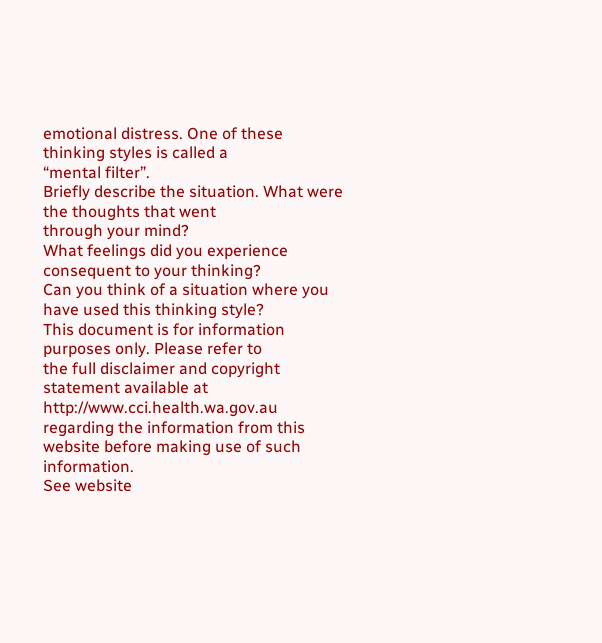emotional distress. One of these thinking styles is called a
“mental filter”.
Briefly describe the situation. What were the thoughts that went
through your mind?
What feelings did you experience
consequent to your thinking?
Can you think of a situation where you have used this thinking style?
This document is for information purposes only. Please refer to
the full disclaimer and copyright
statement available at
http://www.cci.health.wa.gov.au regarding the information from this website before making use of such information.
See website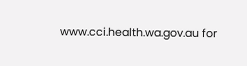www.cci.health.wa.gov.au for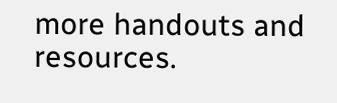more handouts and resources.